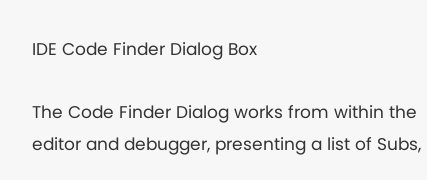IDE Code Finder Dialog Box

The Code Finder Dialog works from within the editor and debugger, presenting a list of Subs,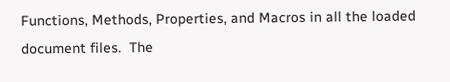Functions, Methods, Properties, and Macros in all the loaded document files.  The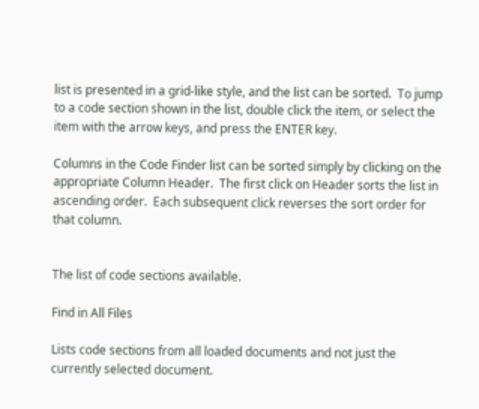list is presented in a grid-like style, and the list can be sorted.  To jump to a code section shown in the list, double click the item, or select the item with the arrow keys, and press the ENTER key.

Columns in the Code Finder list can be sorted simply by clicking on the appropriate Column Header.  The first click on Header sorts the list in ascending order.  Each subsequent click reverses the sort order for that column.


The list of code sections available.

Find in All Files

Lists code sections from all loaded documents and not just the currently selected document.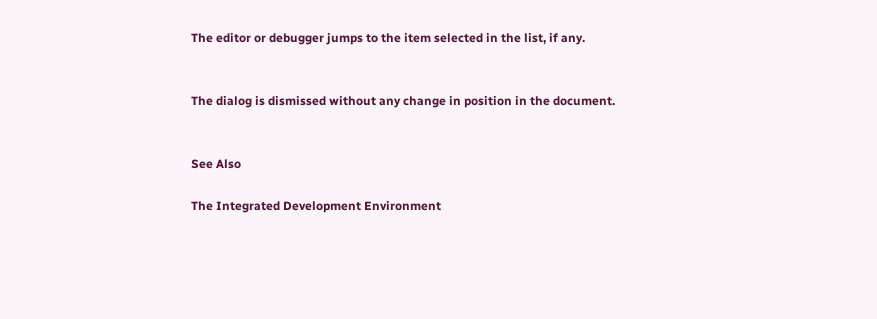The editor or debugger jumps to the item selected in the list, if any.


The dialog is dismissed without any change in position in the document.


See Also

The Integrated Development Environment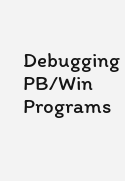Debugging PB/Win Programs